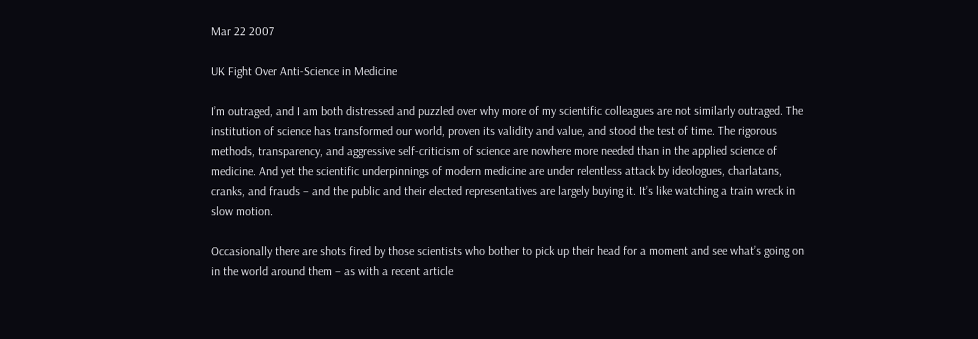Mar 22 2007

UK Fight Over Anti-Science in Medicine

I’m outraged, and I am both distressed and puzzled over why more of my scientific colleagues are not similarly outraged. The institution of science has transformed our world, proven its validity and value, and stood the test of time. The rigorous methods, transparency, and aggressive self-criticism of science are nowhere more needed than in the applied science of medicine. And yet the scientific underpinnings of modern medicine are under relentless attack by ideologues, charlatans, cranks, and frauds – and the public and their elected representatives are largely buying it. It’s like watching a train wreck in slow motion.

Occasionally there are shots fired by those scientists who bother to pick up their head for a moment and see what’s going on in the world around them – as with a recent article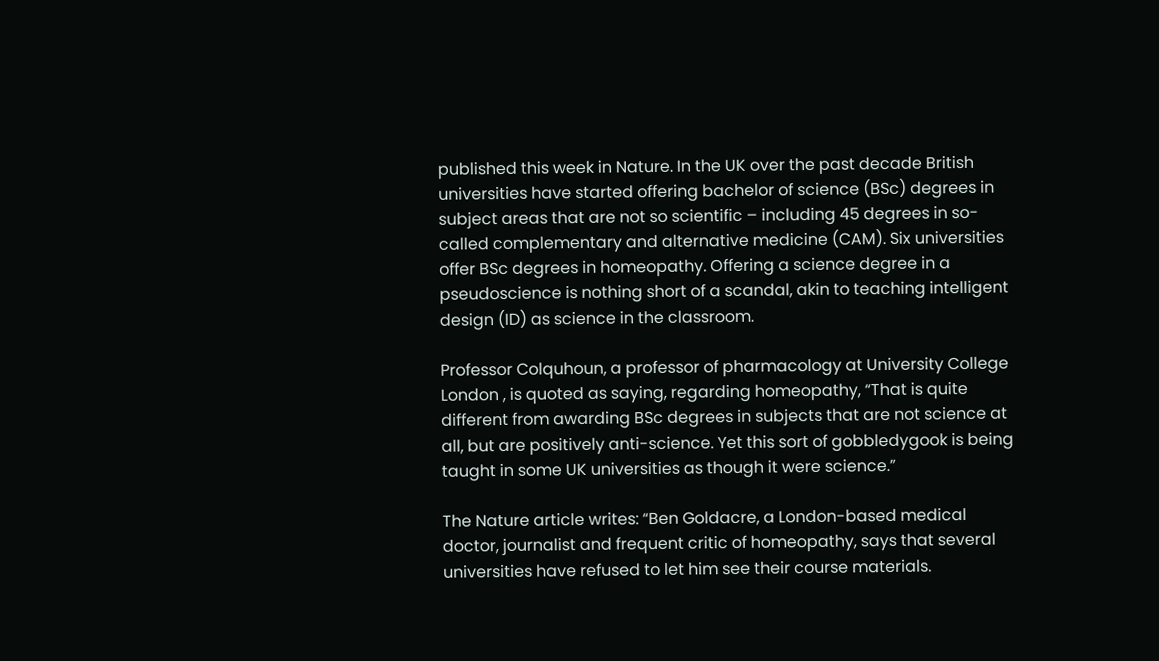published this week in Nature. In the UK over the past decade British universities have started offering bachelor of science (BSc) degrees in subject areas that are not so scientific – including 45 degrees in so-called complementary and alternative medicine (CAM). Six universities offer BSc degrees in homeopathy. Offering a science degree in a pseudoscience is nothing short of a scandal, akin to teaching intelligent design (ID) as science in the classroom.

Professor Colquhoun, a professor of pharmacology at University College London , is quoted as saying, regarding homeopathy, “That is quite different from awarding BSc degrees in subjects that are not science at all, but are positively anti-science. Yet this sort of gobbledygook is being taught in some UK universities as though it were science.”

The Nature article writes: “Ben Goldacre, a London-based medical doctor, journalist and frequent critic of homeopathy, says that several universities have refused to let him see their course materials.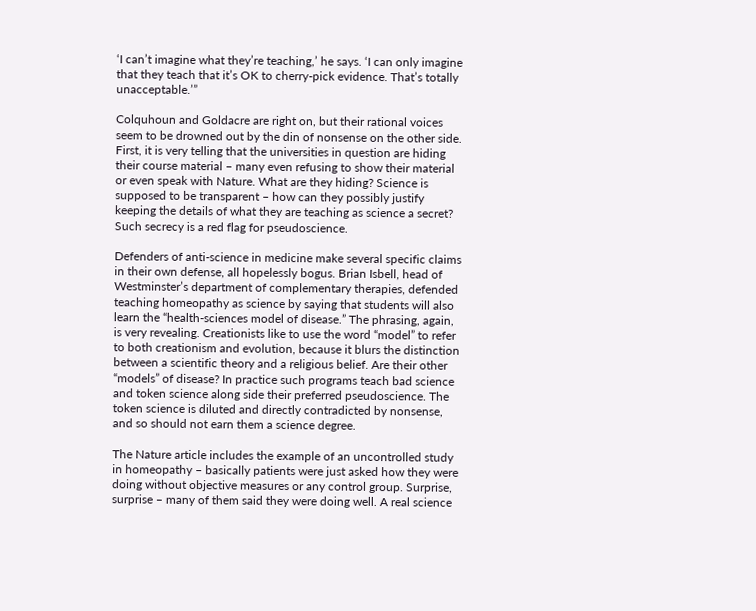‘I can’t imagine what they’re teaching,’ he says. ‘I can only imagine that they teach that it’s OK to cherry-pick evidence. That’s totally unacceptable.’”

Colquhoun and Goldacre are right on, but their rational voices seem to be drowned out by the din of nonsense on the other side. First, it is very telling that the universities in question are hiding their course material – many even refusing to show their material or even speak with Nature. What are they hiding? Science is supposed to be transparent – how can they possibly justify keeping the details of what they are teaching as science a secret? Such secrecy is a red flag for pseudoscience.

Defenders of anti-science in medicine make several specific claims in their own defense, all hopelessly bogus. Brian Isbell, head of Westminster’s department of complementary therapies, defended teaching homeopathy as science by saying that students will also learn the “health-sciences model of disease.” The phrasing, again, is very revealing. Creationists like to use the word “model” to refer to both creationism and evolution, because it blurs the distinction between a scientific theory and a religious belief. Are their other “models” of disease? In practice such programs teach bad science and token science along side their preferred pseudoscience. The token science is diluted and directly contradicted by nonsense, and so should not earn them a science degree.

The Nature article includes the example of an uncontrolled study in homeopathy – basically patients were just asked how they were doing without objective measures or any control group. Surprise, surprise – many of them said they were doing well. A real science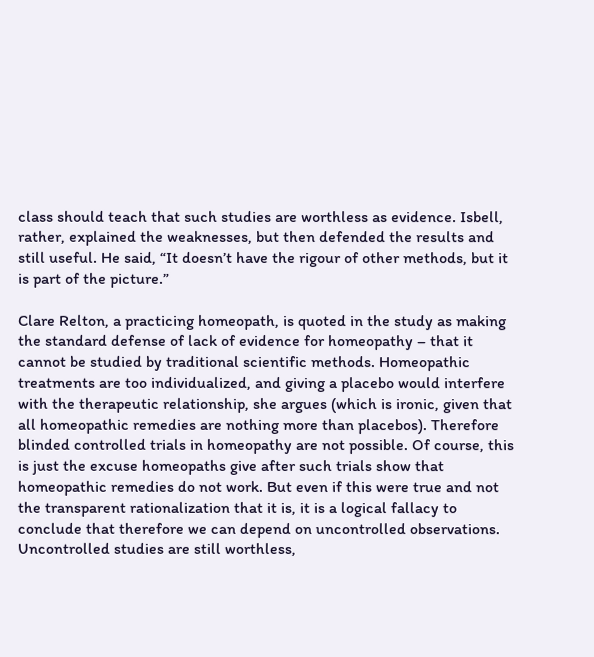class should teach that such studies are worthless as evidence. Isbell, rather, explained the weaknesses, but then defended the results and still useful. He said, “It doesn’t have the rigour of other methods, but it is part of the picture.”

Clare Relton, a practicing homeopath, is quoted in the study as making the standard defense of lack of evidence for homeopathy – that it cannot be studied by traditional scientific methods. Homeopathic treatments are too individualized, and giving a placebo would interfere with the therapeutic relationship, she argues (which is ironic, given that all homeopathic remedies are nothing more than placebos). Therefore blinded controlled trials in homeopathy are not possible. Of course, this is just the excuse homeopaths give after such trials show that homeopathic remedies do not work. But even if this were true and not the transparent rationalization that it is, it is a logical fallacy to conclude that therefore we can depend on uncontrolled observations. Uncontrolled studies are still worthless,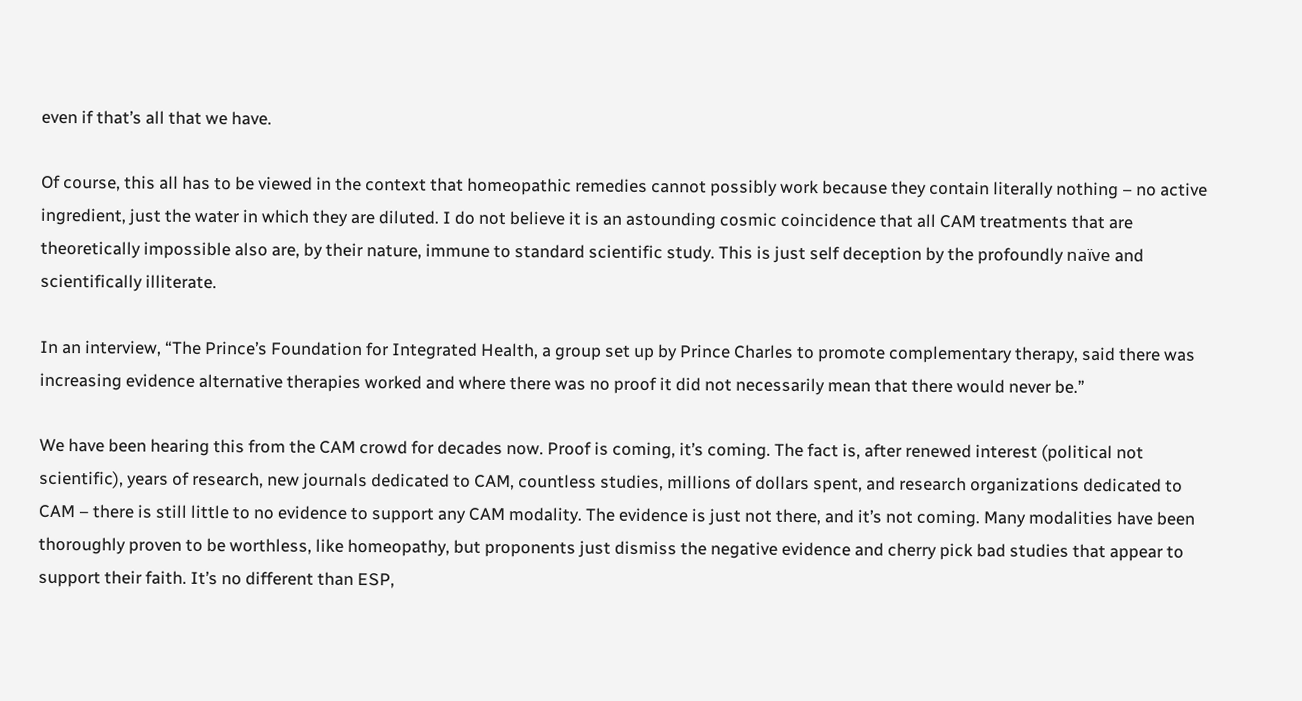even if that’s all that we have.

Of course, this all has to be viewed in the context that homeopathic remedies cannot possibly work because they contain literally nothing – no active ingredient, just the water in which they are diluted. I do not believe it is an astounding cosmic coincidence that all CAM treatments that are theoretically impossible also are, by their nature, immune to standard scientific study. This is just self deception by the profoundly naïve and scientifically illiterate.

In an interview, “The Prince’s Foundation for Integrated Health, a group set up by Prince Charles to promote complementary therapy, said there was increasing evidence alternative therapies worked and where there was no proof it did not necessarily mean that there would never be.”

We have been hearing this from the CAM crowd for decades now. Proof is coming, it’s coming. The fact is, after renewed interest (political not scientific), years of research, new journals dedicated to CAM, countless studies, millions of dollars spent, and research organizations dedicated to CAM – there is still little to no evidence to support any CAM modality. The evidence is just not there, and it’s not coming. Many modalities have been thoroughly proven to be worthless, like homeopathy, but proponents just dismiss the negative evidence and cherry pick bad studies that appear to support their faith. It’s no different than ESP,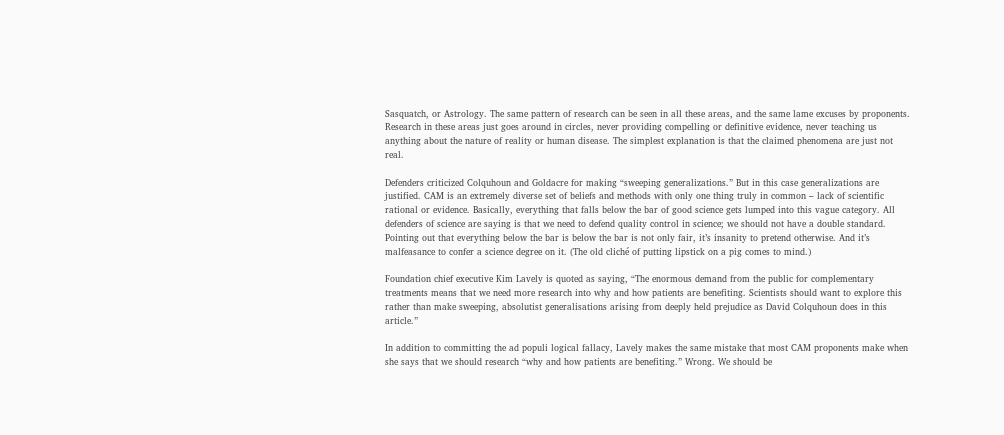Sasquatch, or Astrology. The same pattern of research can be seen in all these areas, and the same lame excuses by proponents. Research in these areas just goes around in circles, never providing compelling or definitive evidence, never teaching us anything about the nature of reality or human disease. The simplest explanation is that the claimed phenomena are just not real.

Defenders criticized Colquhoun and Goldacre for making “sweeping generalizations.” But in this case generalizations are justified. CAM is an extremely diverse set of beliefs and methods with only one thing truly in common – lack of scientific rational or evidence. Basically, everything that falls below the bar of good science gets lumped into this vague category. All defenders of science are saying is that we need to defend quality control in science; we should not have a double standard. Pointing out that everything below the bar is below the bar is not only fair, it’s insanity to pretend otherwise. And it’s malfeasance to confer a science degree on it. (The old cliché of putting lipstick on a pig comes to mind.)

Foundation chief executive Kim Lavely is quoted as saying, “The enormous demand from the public for complementary treatments means that we need more research into why and how patients are benefiting. Scientists should want to explore this rather than make sweeping, absolutist generalisations arising from deeply held prejudice as David Colquhoun does in this article.”

In addition to committing the ad populi logical fallacy, Lavely makes the same mistake that most CAM proponents make when she says that we should research “why and how patients are benefiting.” Wrong. We should be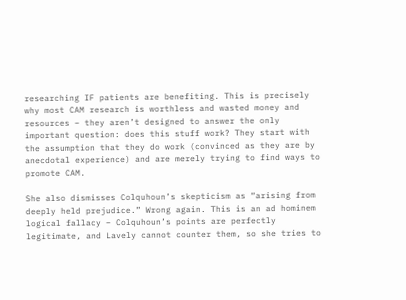researching IF patients are benefiting. This is precisely why most CAM research is worthless and wasted money and resources – they aren’t designed to answer the only important question: does this stuff work? They start with the assumption that they do work (convinced as they are by anecdotal experience) and are merely trying to find ways to promote CAM.

She also dismisses Colquhoun’s skepticism as “arising from deeply held prejudice.” Wrong again. This is an ad hominem logical fallacy – Colquhoun’s points are perfectly legitimate, and Lavely cannot counter them, so she tries to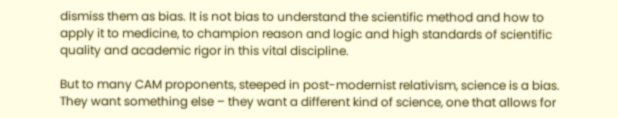dismiss them as bias. It is not bias to understand the scientific method and how to apply it to medicine, to champion reason and logic and high standards of scientific quality and academic rigor in this vital discipline.

But to many CAM proponents, steeped in post-modernist relativism, science is a bias. They want something else – they want a different kind of science, one that allows for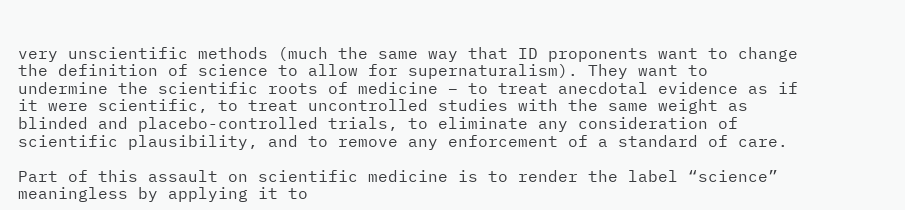very unscientific methods (much the same way that ID proponents want to change the definition of science to allow for supernaturalism). They want to undermine the scientific roots of medicine – to treat anecdotal evidence as if it were scientific, to treat uncontrolled studies with the same weight as blinded and placebo-controlled trials, to eliminate any consideration of scientific plausibility, and to remove any enforcement of a standard of care.

Part of this assault on scientific medicine is to render the label “science” meaningless by applying it to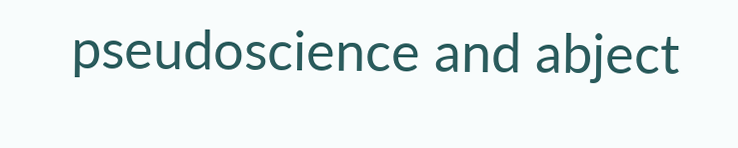pseudoscience and abject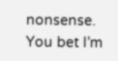nonsense. You bet I’m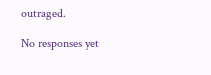outraged.

No responses yet